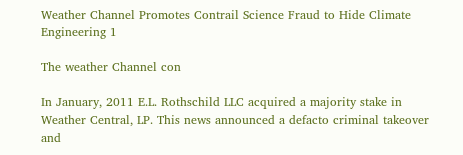Weather Channel Promotes Contrail Science Fraud to Hide Climate Engineering 1

The weather Channel con

In January, 2011 E.L. Rothschild LLC acquired a majority stake in Weather Central, LP. This news announced a defacto criminal takeover and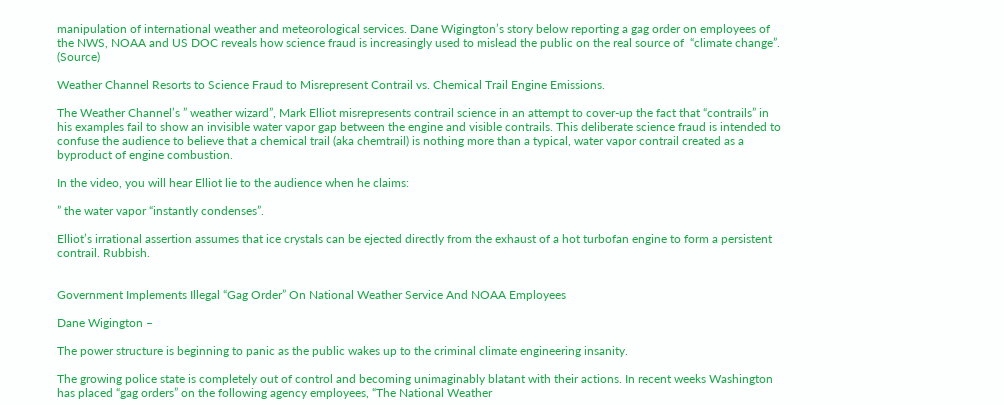manipulation of international weather and meteorological services. Dane Wigington’s story below reporting a gag order on employees of the NWS, NOAA and US DOC reveals how science fraud is increasingly used to mislead the public on the real source of  “climate change”. (Source)

Weather Channel Resorts to Science Fraud to Misrepresent Contrail vs. Chemical Trail Engine Emissions.

The Weather Channel’s ” weather wizard”, Mark Elliot misrepresents contrail science in an attempt to cover-up the fact that “contrails” in his examples fail to show an invisible water vapor gap between the engine and visible contrails. This deliberate science fraud is intended to confuse the audience to believe that a chemical trail (aka chemtrail) is nothing more than a typical, water vapor contrail created as a byproduct of engine combustion.

In the video, you will hear Elliot lie to the audience when he claims:

” the water vapor “instantly condenses”.

Elliot’s irrational assertion assumes that ice crystals can be ejected directly from the exhaust of a hot turbofan engine to form a persistent contrail. Rubbish.


Government Implements Illegal “Gag Order” On National Weather Service And NOAA Employees

Dane Wigington –

The power structure is beginning to panic as the public wakes up to the criminal climate engineering insanity.

The growing police state is completely out of control and becoming unimaginably blatant with their actions. In recent weeks Washington has placed “gag orders” on the following agency employees, “The National Weather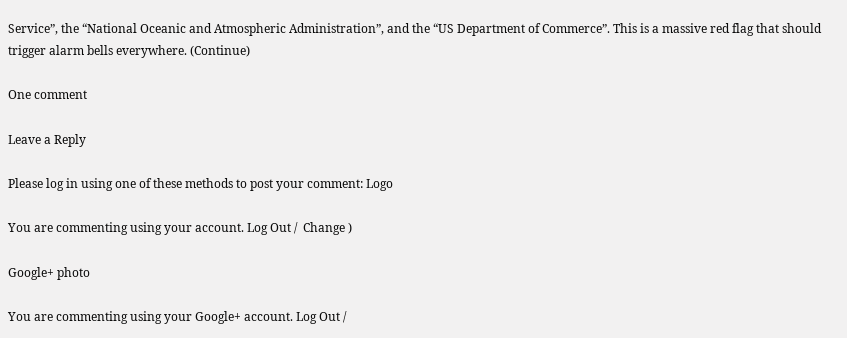Service”, the “National Oceanic and Atmospheric Administration”, and the “US Department of Commerce”. This is a massive red flag that should trigger alarm bells everywhere. (Continue)

One comment

Leave a Reply

Please log in using one of these methods to post your comment: Logo

You are commenting using your account. Log Out /  Change )

Google+ photo

You are commenting using your Google+ account. Log Out /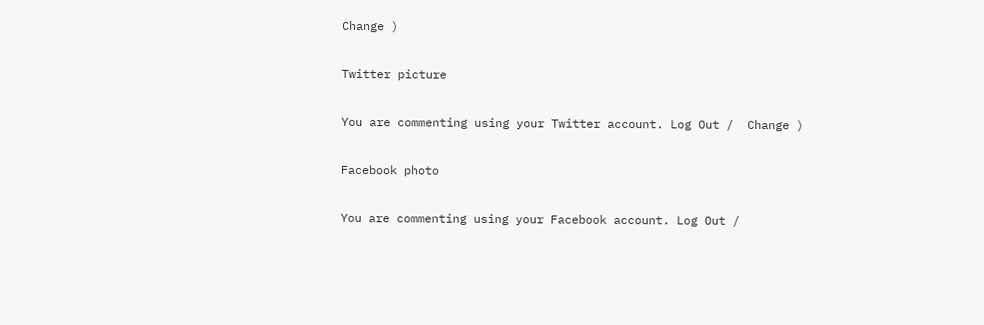Change )

Twitter picture

You are commenting using your Twitter account. Log Out /  Change )

Facebook photo

You are commenting using your Facebook account. Log Out /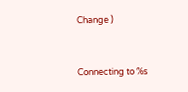Change )


Connecting to %s